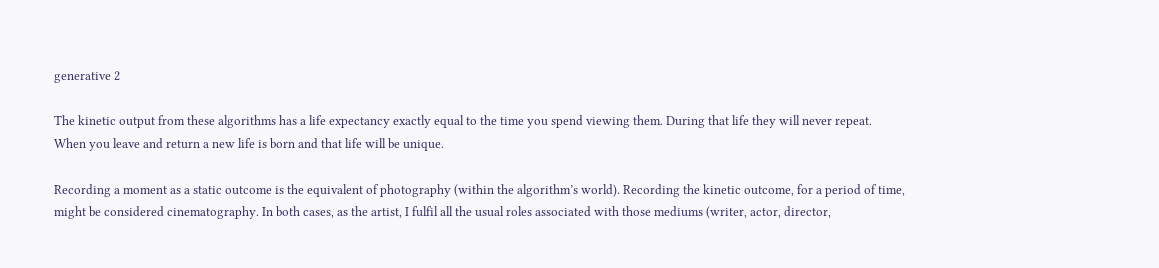generative 2

The kinetic output from these algorithms has a life expectancy exactly equal to the time you spend viewing them. During that life they will never repeat. When you leave and return a new life is born and that life will be unique.

Recording a moment as a static outcome is the equivalent of photography (within the algorithm’s world). Recording the kinetic outcome, for a period of time, might be considered cinematography. In both cases, as the artist, I fulfil all the usual roles associated with those mediums (writer, actor, director,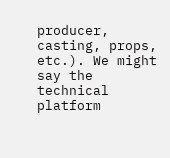producer, casting, props, etc.). We might say the technical platform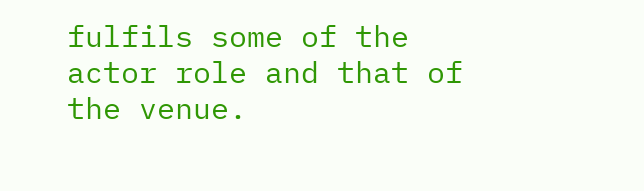fulfils some of the actor role and that of the venue.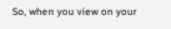So, when you view on your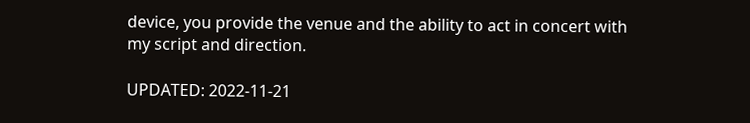device, you provide the venue and the ability to act in concert with my script and direction.

UPDATED: 2022-11-21